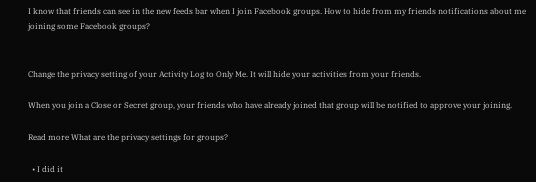I know that friends can see in the new feeds bar when I join Facebook groups. How to hide from my friends notifications about me joining some Facebook groups?


Change the privacy setting of your Activity Log to Only Me. It will hide your activities from your friends.

When you join a Close or Secret group, your friends who have already joined that group will be notified to approve your joining.

Read more What are the privacy settings for groups?

  • I did it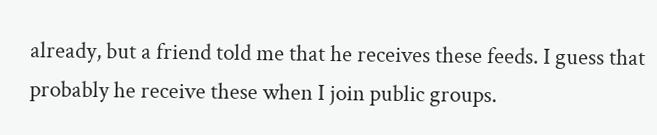already, but a friend told me that he receives these feeds. I guess that probably he receive these when I join public groups.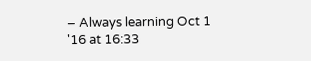– Always learning Oct 1 '16 at 16:33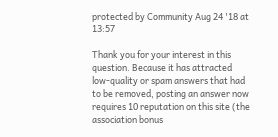protected by Community Aug 24 '18 at 13:57

Thank you for your interest in this question. Because it has attracted low-quality or spam answers that had to be removed, posting an answer now requires 10 reputation on this site (the association bonus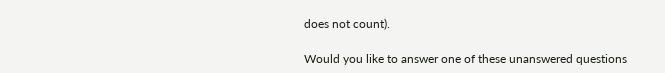does not count).

Would you like to answer one of these unanswered questions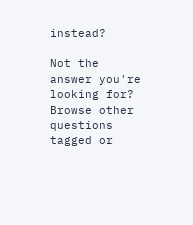instead?

Not the answer you're looking for? Browse other questions tagged or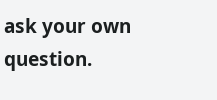ask your own question.